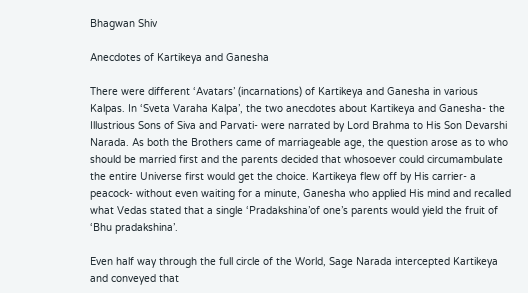Bhagwan Shiv

Anecdotes of Kartikeya and Ganesha

There were different ‘Avatars’ (incarnations) of Kartikeya and Ganesha in various Kalpas. In ‘Sveta Varaha Kalpa’, the two anecdotes about Kartikeya and Ganesha- the Illustrious Sons of Siva and Parvati- were narrated by Lord Brahma to His Son Devarshi Narada. As both the Brothers came of marriageable age, the question arose as to who should be married first and the parents decided that whosoever could circumambulate the entire Universe first would get the choice. Kartikeya flew off by His carrier- a peacock- without even waiting for a minute, Ganesha who applied His mind and recalled what Vedas stated that a single ‘Pradakshina’of one’s parents would yield the fruit of ‘Bhu pradakshina’.

Even half way through the full circle of the World, Sage Narada intercepted Kartikeya and conveyed that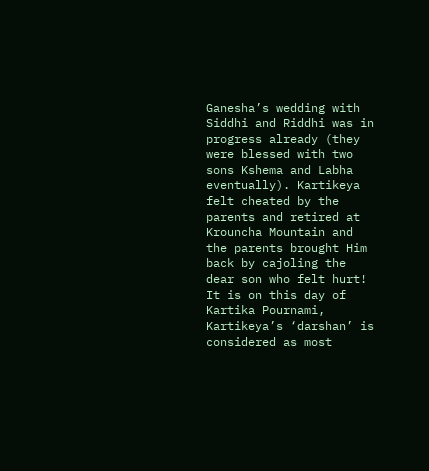Ganesha’s wedding with Siddhi and Riddhi was in progress already (they were blessed with two sons Kshema and Labha eventually). Kartikeya felt cheated by the parents and retired at Krouncha Mountain and the parents brought Him back by cajoling the dear son who felt hurt! It is on this day of Kartika Pournami, Kartikeya’s ‘darshan’ is considered as most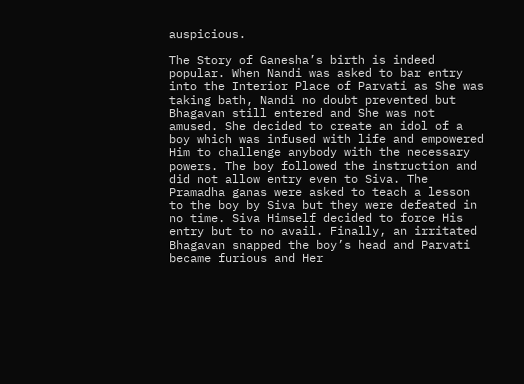auspicious.

The Story of Ganesha’s birth is indeed popular. When Nandi was asked to bar entry into the Interior Place of Parvati as She was taking bath, Nandi no doubt prevented but Bhagavan still entered and She was not amused. She decided to create an idol of a boy which was infused with life and empowered Him to challenge anybody with the necessary powers. The boy followed the instruction and did not allow entry even to Siva. The Pramadha ganas were asked to teach a lesson to the boy by Siva but they were defeated in no time. Siva Himself decided to force His entry but to no avail. Finally, an irritated Bhagavan snapped the boy’s head and Parvati became furious and Her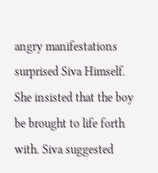angry manifestations surprised Siva Himself. She insisted that the boy be brought to life forth with. Siva suggested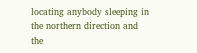locating anybody sleeping in the northern direction and the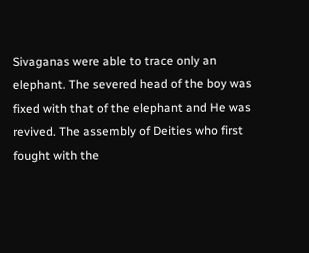Sivaganas were able to trace only an elephant. The severed head of the boy was fixed with that of the elephant and He was revived. The assembly of Deities who first fought with the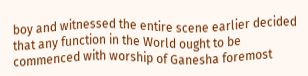boy and witnessed the entire scene earlier decided that any function in the World ought to be commenced with worship of Ganesha foremost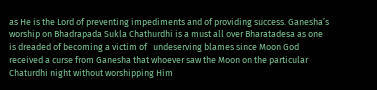as He is the Lord of preventing impediments and of providing success. Ganesha’s worship on Bhadrapada Sukla Chathurdhi is a must all over Bharatadesa as one is dreaded of becoming a victim of   undeserving blames since Moon God received a curse from Ganesha that whoever saw the Moon on the particular Chaturdhi night without worshipping Him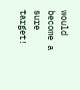would become a sure target!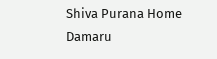Shiva Purana Home Damaru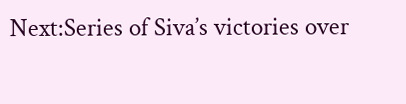Next:Series of Siva’s victories over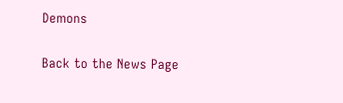Demons

Back to the News Page